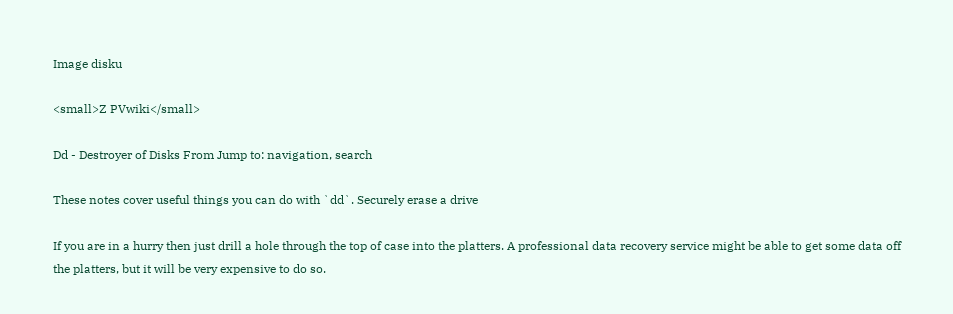Image disku

<small>Z PVwiki</small>

Dd - Destroyer of Disks From Jump to: navigation, search

These notes cover useful things you can do with `dd`. Securely erase a drive

If you are in a hurry then just drill a hole through the top of case into the platters. A professional data recovery service might be able to get some data off the platters, but it will be very expensive to do so.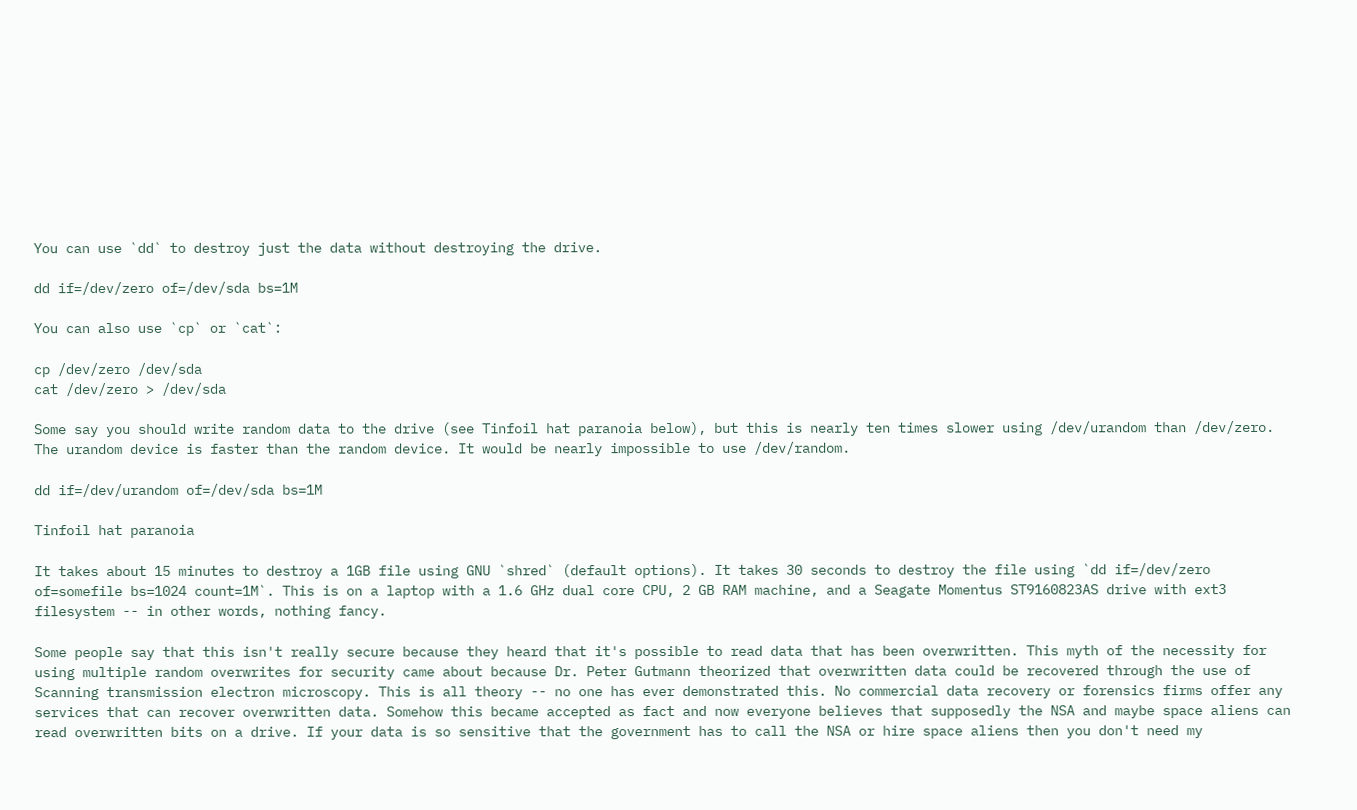You can use `dd` to destroy just the data without destroying the drive.

dd if=/dev/zero of=/dev/sda bs=1M

You can also use `cp` or `cat`:

cp /dev/zero /dev/sda
cat /dev/zero > /dev/sda

Some say you should write random data to the drive (see Tinfoil hat paranoia below), but this is nearly ten times slower using /dev/urandom than /dev/zero. The urandom device is faster than the random device. It would be nearly impossible to use /dev/random.

dd if=/dev/urandom of=/dev/sda bs=1M

Tinfoil hat paranoia

It takes about 15 minutes to destroy a 1GB file using GNU `shred` (default options). It takes 30 seconds to destroy the file using `dd if=/dev/zero of=somefile bs=1024 count=1M`. This is on a laptop with a 1.6 GHz dual core CPU, 2 GB RAM machine, and a Seagate Momentus ST9160823AS drive with ext3 filesystem -- in other words, nothing fancy.

Some people say that this isn't really secure because they heard that it's possible to read data that has been overwritten. This myth of the necessity for using multiple random overwrites for security came about because Dr. Peter Gutmann theorized that overwritten data could be recovered through the use of Scanning transmission electron microscopy. This is all theory -- no one has ever demonstrated this. No commercial data recovery or forensics firms offer any services that can recover overwritten data. Somehow this became accepted as fact and now everyone believes that supposedly the NSA and maybe space aliens can read overwritten bits on a drive. If your data is so sensitive that the government has to call the NSA or hire space aliens then you don't need my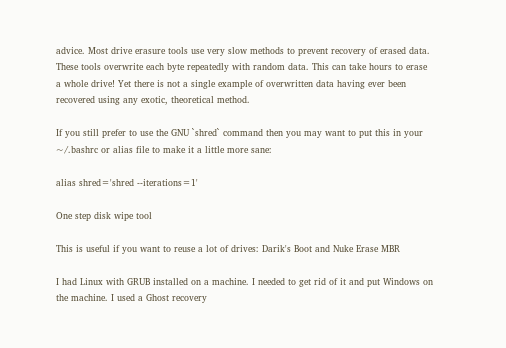advice. Most drive erasure tools use very slow methods to prevent recovery of erased data. These tools overwrite each byte repeatedly with random data. This can take hours to erase a whole drive! Yet there is not a single example of overwritten data having ever been recovered using any exotic, theoretical method.

If you still prefer to use the GNU `shred` command then you may want to put this in your ~/.bashrc or alias file to make it a little more sane:

alias shred='shred --iterations=1'

One step disk wipe tool

This is useful if you want to reuse a lot of drives: Darik's Boot and Nuke Erase MBR

I had Linux with GRUB installed on a machine. I needed to get rid of it and put Windows on the machine. I used a Ghost recovery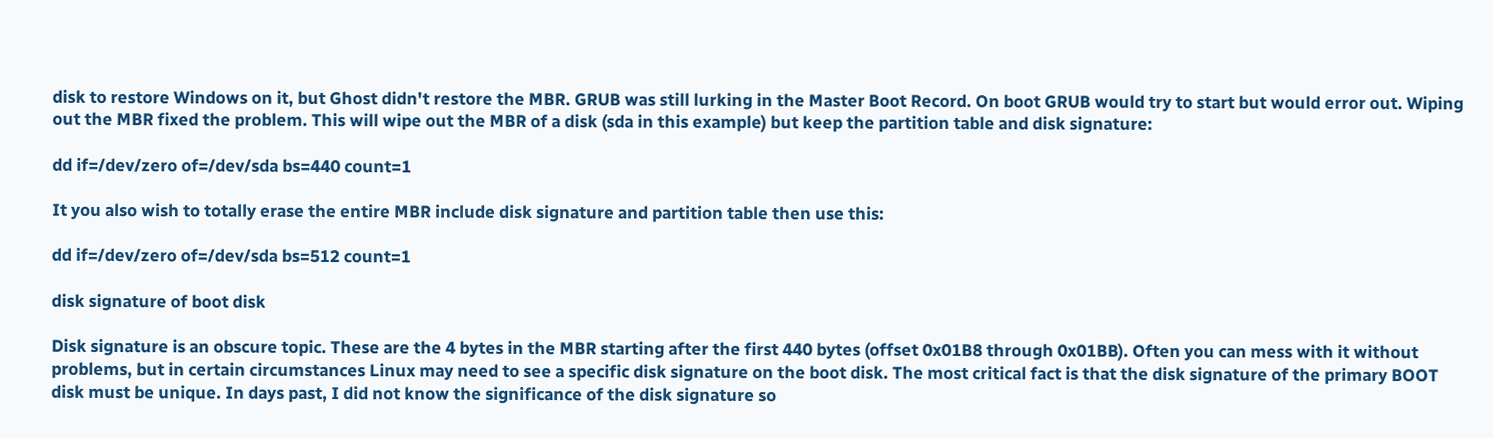disk to restore Windows on it, but Ghost didn't restore the MBR. GRUB was still lurking in the Master Boot Record. On boot GRUB would try to start but would error out. Wiping out the MBR fixed the problem. This will wipe out the MBR of a disk (sda in this example) but keep the partition table and disk signature:

dd if=/dev/zero of=/dev/sda bs=440 count=1

It you also wish to totally erase the entire MBR include disk signature and partition table then use this:

dd if=/dev/zero of=/dev/sda bs=512 count=1

disk signature of boot disk

Disk signature is an obscure topic. These are the 4 bytes in the MBR starting after the first 440 bytes (offset 0x01B8 through 0x01BB). Often you can mess with it without problems, but in certain circumstances Linux may need to see a specific disk signature on the boot disk. The most critical fact is that the disk signature of the primary BOOT disk must be unique. In days past, I did not know the significance of the disk signature so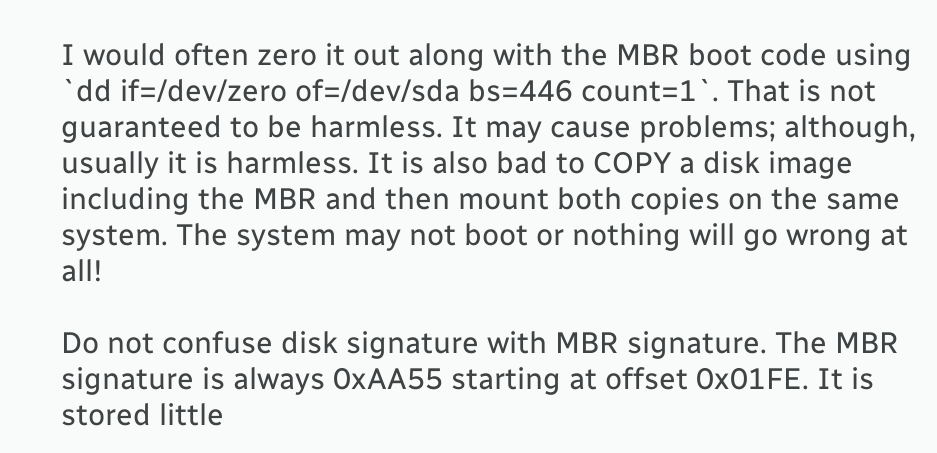I would often zero it out along with the MBR boot code using `dd if=/dev/zero of=/dev/sda bs=446 count=1`. That is not guaranteed to be harmless. It may cause problems; although, usually it is harmless. It is also bad to COPY a disk image including the MBR and then mount both copies on the same system. The system may not boot or nothing will go wrong at all!

Do not confuse disk signature with MBR signature. The MBR signature is always 0xAA55 starting at offset 0x01FE. It is stored little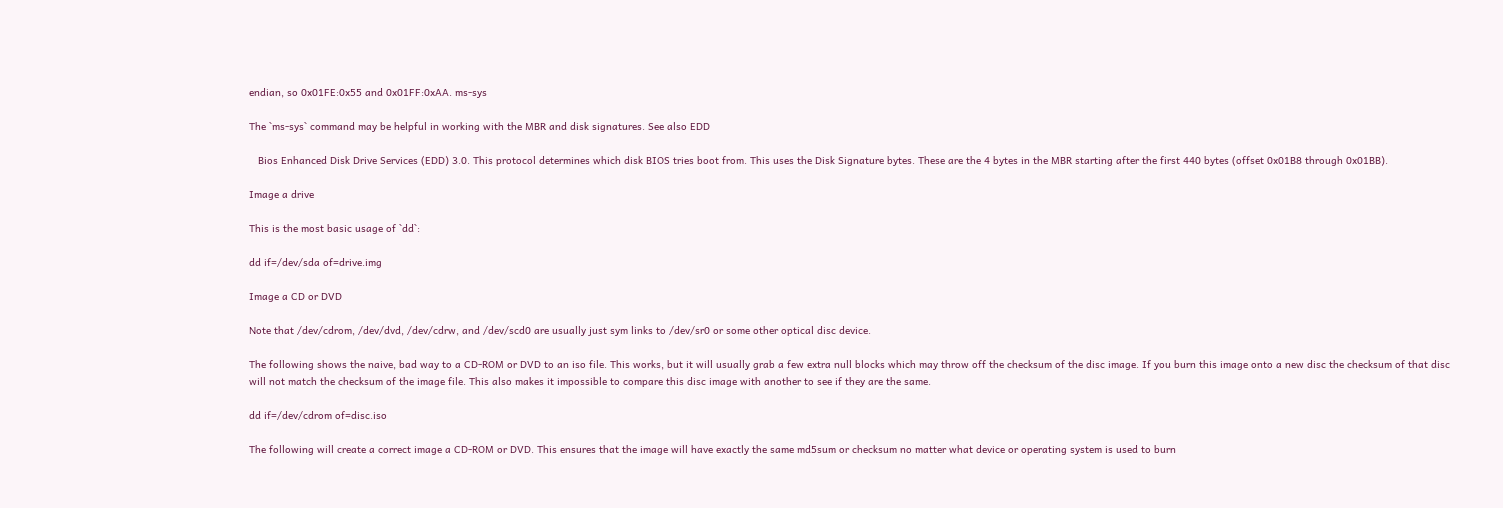endian, so 0x01FE:0x55 and 0x01FF:0xAA. ms-sys

The `ms-sys` command may be helpful in working with the MBR and disk signatures. See also EDD

   Bios Enhanced Disk Drive Services (EDD) 3.0. This protocol determines which disk BIOS tries boot from. This uses the Disk Signature bytes. These are the 4 bytes in the MBR starting after the first 440 bytes (offset 0x01B8 through 0x01BB).

Image a drive

This is the most basic usage of `dd`:

dd if=/dev/sda of=drive.img

Image a CD or DVD

Note that /dev/cdrom, /dev/dvd, /dev/cdrw, and /dev/scd0 are usually just sym links to /dev/sr0 or some other optical disc device.

The following shows the naive, bad way to a CD-ROM or DVD to an iso file. This works, but it will usually grab a few extra null blocks which may throw off the checksum of the disc image. If you burn this image onto a new disc the checksum of that disc will not match the checksum of the image file. This also makes it impossible to compare this disc image with another to see if they are the same.

dd if=/dev/cdrom of=disc.iso

The following will create a correct image a CD-ROM or DVD. This ensures that the image will have exactly the same md5sum or checksum no matter what device or operating system is used to burn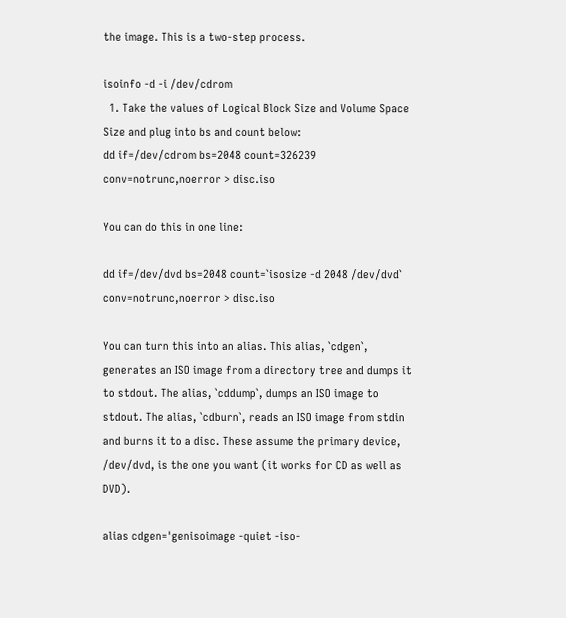the image. This is a two-step process.

isoinfo -d -i /dev/cdrom
  1. Take the values of Logical Block Size and Volume Space Size and plug into bs and count below:
dd if=/dev/cdrom bs=2048 count=326239 conv=notrunc,noerror > disc.iso

You can do this in one line:

dd if=/dev/dvd bs=2048 count=`isosize -d 2048 /dev/dvd` conv=notrunc,noerror > disc.iso

You can turn this into an alias. This alias, `cdgen`, generates an ISO image from a directory tree and dumps it to stdout. The alias, `cddump`, dumps an ISO image to stdout. The alias, `cdburn`, reads an ISO image from stdin and burns it to a disc. These assume the primary device, /dev/dvd, is the one you want (it works for CD as well as DVD).

alias cdgen='genisoimage -quiet -iso-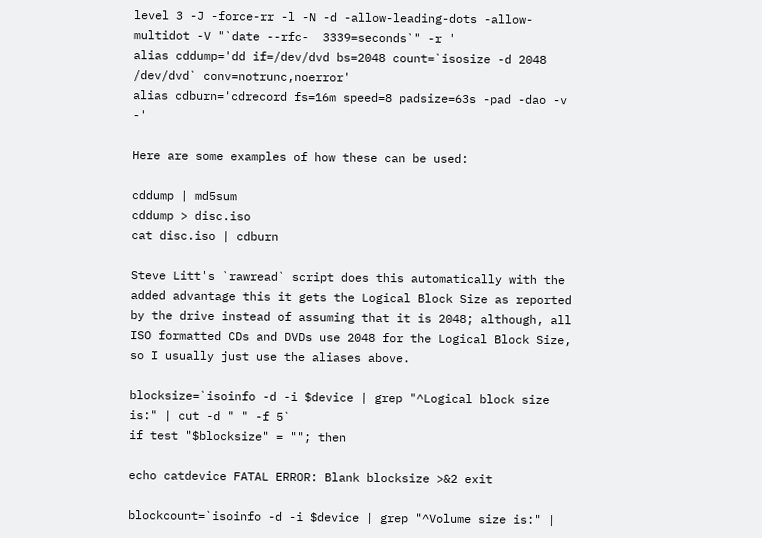level 3 -J -force-rr -l -N -d -allow-leading-dots -allow-multidot -V "`date --rfc-  3339=seconds`" -r '
alias cddump='dd if=/dev/dvd bs=2048 count=`isosize -d 2048 /dev/dvd` conv=notrunc,noerror'
alias cdburn='cdrecord fs=16m speed=8 padsize=63s -pad -dao -v -'

Here are some examples of how these can be used:

cddump | md5sum
cddump > disc.iso
cat disc.iso | cdburn

Steve Litt's `rawread` script does this automatically with the added advantage this it gets the Logical Block Size as reported by the drive instead of assuming that it is 2048; although, all ISO formatted CDs and DVDs use 2048 for the Logical Block Size, so I usually just use the aliases above.

blocksize=`isoinfo -d -i $device | grep "^Logical block size is:" | cut -d " " -f 5`
if test "$blocksize" = ""; then

echo catdevice FATAL ERROR: Blank blocksize >&2 exit

blockcount=`isoinfo -d -i $device | grep "^Volume size is:" |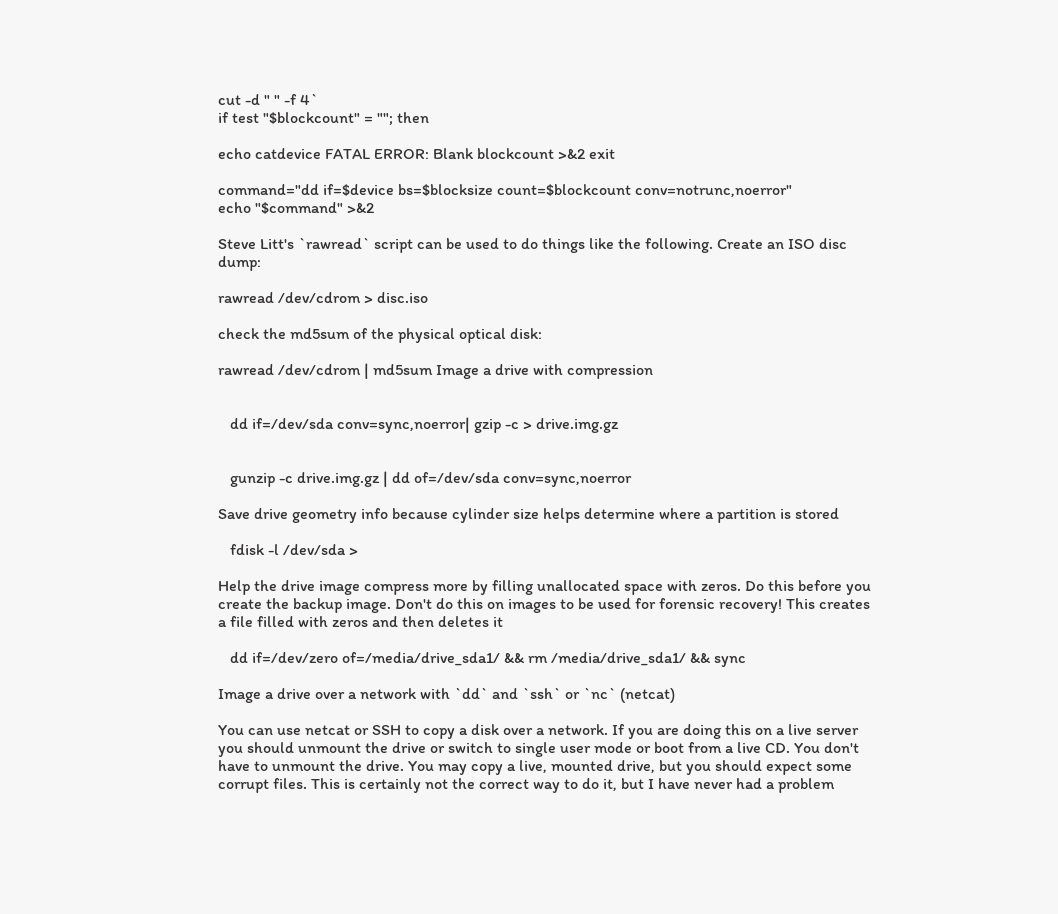cut -d " " -f 4`
if test "$blockcount" = ""; then

echo catdevice FATAL ERROR: Blank blockcount >&2 exit

command="dd if=$device bs=$blocksize count=$blockcount conv=notrunc,noerror"
echo "$command" >&2

Steve Litt's `rawread` script can be used to do things like the following. Create an ISO disc dump:

rawread /dev/cdrom > disc.iso

check the md5sum of the physical optical disk:

rawread /dev/cdrom | md5sum Image a drive with compression


   dd if=/dev/sda conv=sync,noerror| gzip -c > drive.img.gz


   gunzip -c drive.img.gz | dd of=/dev/sda conv=sync,noerror

Save drive geometry info because cylinder size helps determine where a partition is stored

   fdisk -l /dev/sda >

Help the drive image compress more by filling unallocated space with zeros. Do this before you create the backup image. Don't do this on images to be used for forensic recovery! This creates a file filled with zeros and then deletes it

   dd if=/dev/zero of=/media/drive_sda1/ && rm /media/drive_sda1/ && sync

Image a drive over a network with `dd` and `ssh` or `nc` (netcat)

You can use netcat or SSH to copy a disk over a network. If you are doing this on a live server you should unmount the drive or switch to single user mode or boot from a live CD. You don't have to unmount the drive. You may copy a live, mounted drive, but you should expect some corrupt files. This is certainly not the correct way to do it, but I have never had a problem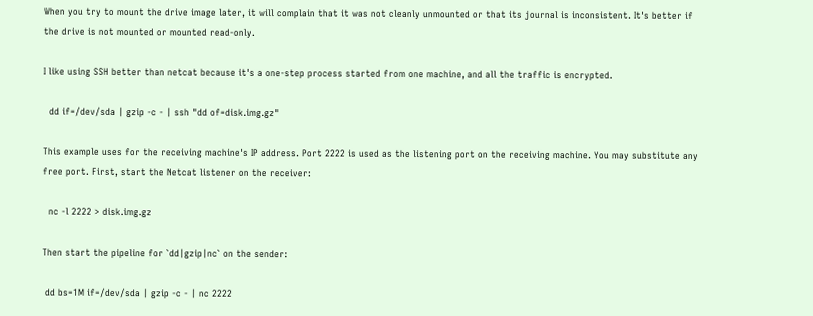When you try to mount the drive image later, it will complain that it was not cleanly unmounted or that its journal is inconsistent. It's better if the drive is not mounted or mounted read-only.

I like using SSH better than netcat because it's a one-step process started from one machine, and all the traffic is encrypted.

  dd if=/dev/sda | gzip -c - | ssh "dd of=disk.img.gz"

This example uses for the receiving machine's IP address. Port 2222 is used as the listening port on the receiving machine. You may substitute any free port. First, start the Netcat listener on the receiver:

  nc -l 2222 > disk.img.gz

Then start the pipeline for `dd|gzip|nc` on the sender:

 dd bs=1M if=/dev/sda | gzip -c - | nc 2222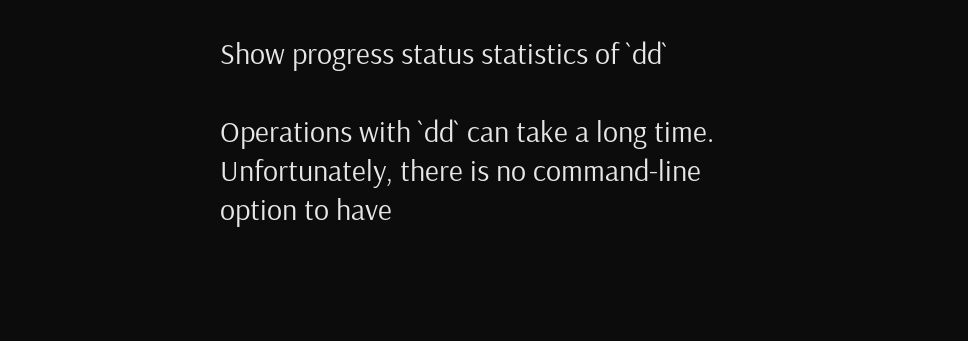Show progress status statistics of `dd`

Operations with `dd` can take a long time. Unfortunately, there is no command-line option to have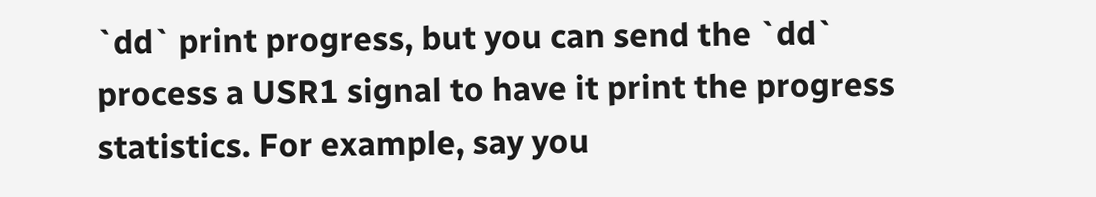`dd` print progress, but you can send the `dd` process a USR1 signal to have it print the progress statistics. For example, say you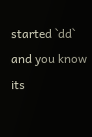started `dd` and you know its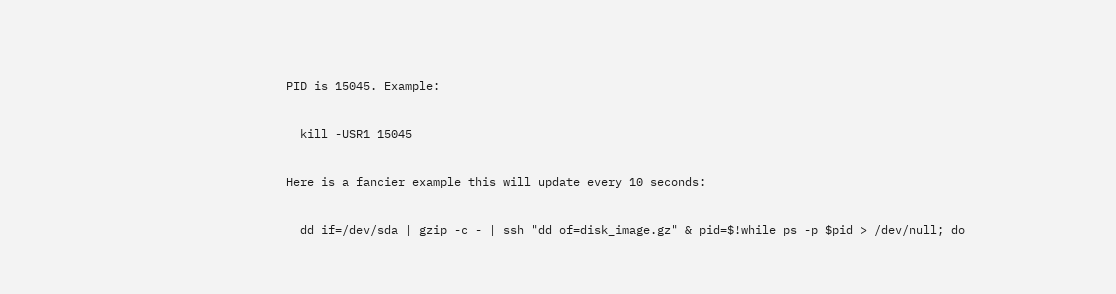PID is 15045. Example:

  kill -USR1 15045

Here is a fancier example this will update every 10 seconds:

  dd if=/dev/sda | gzip -c - | ssh "dd of=disk_image.gz" & pid=$!while ps -p $pid > /dev/null; do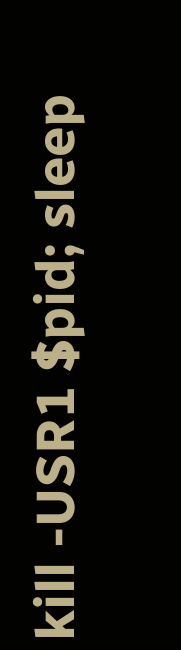kill -USR1 $pid; sleep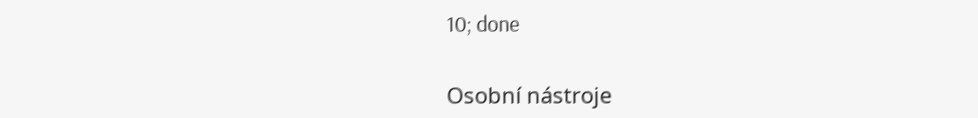10; done


Osobní nástroje